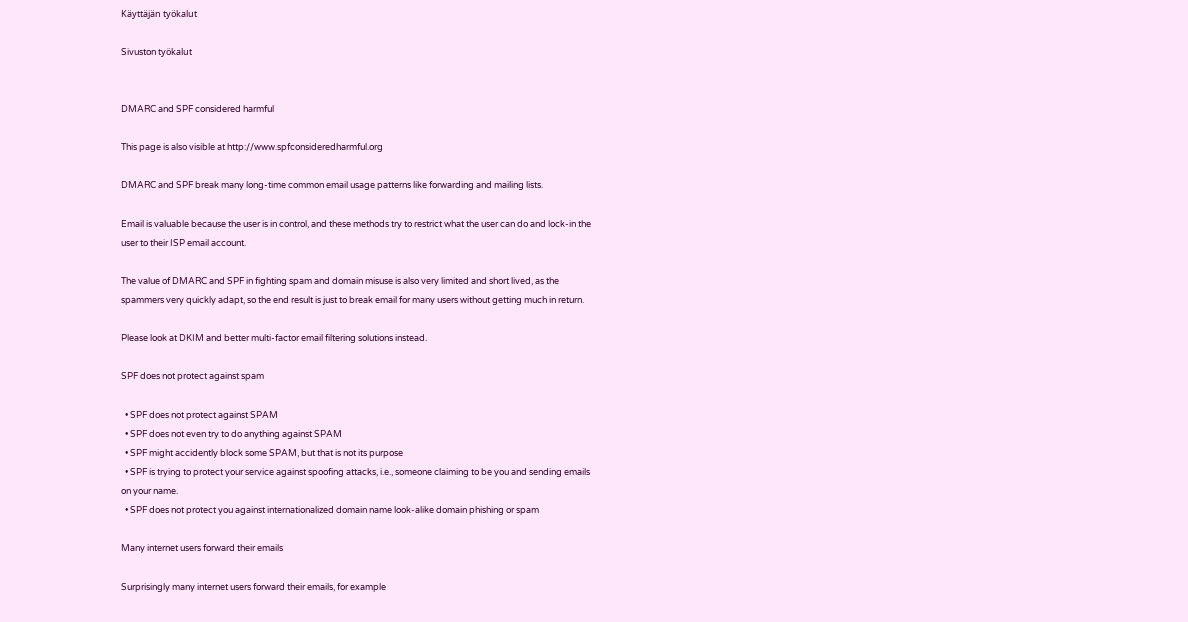Käyttäjän työkalut

Sivuston työkalut


DMARC and SPF considered harmful

This page is also visible at http://www.spfconsideredharmful.org

DMARC and SPF break many long-time common email usage patterns like forwarding and mailing lists.

Email is valuable because the user is in control, and these methods try to restrict what the user can do and lock-in the user to their ISP email account.

The value of DMARC and SPF in fighting spam and domain misuse is also very limited and short lived, as the spammers very quickly adapt, so the end result is just to break email for many users without getting much in return.

Please look at DKIM and better multi-factor email filtering solutions instead.

SPF does not protect against spam

  • SPF does not protect against SPAM
  • SPF does not even try to do anything against SPAM
  • SPF might accidently block some SPAM, but that is not its purpose
  • SPF is trying to protect your service against spoofing attacks, i.e., someone claiming to be you and sending emails on your name.
  • SPF does not protect you against internationalized domain name look-alike domain phishing or spam

Many internet users forward their emails

Surprisingly many internet users forward their emails, for example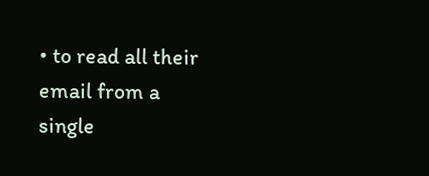• to read all their email from a single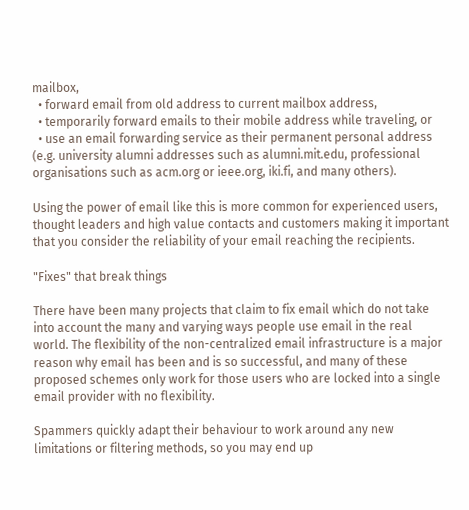mailbox,
  • forward email from old address to current mailbox address,
  • temporarily forward emails to their mobile address while traveling, or
  • use an email forwarding service as their permanent personal address (e.g. university alumni addresses such as alumni.mit.edu, professional organisations such as acm.org or ieee.org, iki.fi, and many others).

Using the power of email like this is more common for experienced users, thought leaders and high value contacts and customers making it important that you consider the reliability of your email reaching the recipients.

"Fixes" that break things

There have been many projects that claim to fix email which do not take into account the many and varying ways people use email in the real world. The flexibility of the non-centralized email infrastructure is a major reason why email has been and is so successful, and many of these proposed schemes only work for those users who are locked into a single email provider with no flexibility.

Spammers quickly adapt their behaviour to work around any new limitations or filtering methods, so you may end up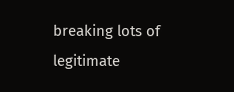breaking lots of legitimate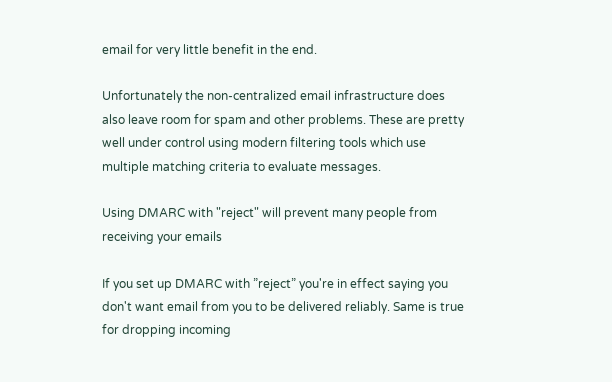email for very little benefit in the end.

Unfortunately the non-centralized email infrastructure does also leave room for spam and other problems. These are pretty well under control using modern filtering tools which use multiple matching criteria to evaluate messages.

Using DMARC with "reject" will prevent many people from receiving your emails

If you set up DMARC with ”reject” you're in effect saying you don't want email from you to be delivered reliably. Same is true for dropping incoming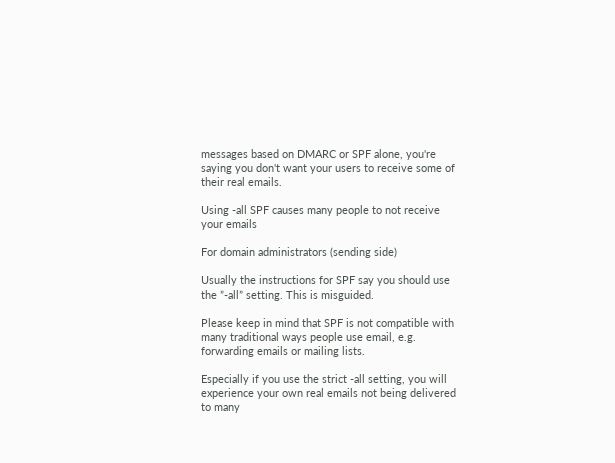messages based on DMARC or SPF alone, you're saying you don't want your users to receive some of their real emails.

Using -all SPF causes many people to not receive your emails

For domain administrators (sending side)

Usually the instructions for SPF say you should use the ”-all” setting. This is misguided.

Please keep in mind that SPF is not compatible with many traditional ways people use email, e.g. forwarding emails or mailing lists.

Especially if you use the strict -all setting, you will experience your own real emails not being delivered to many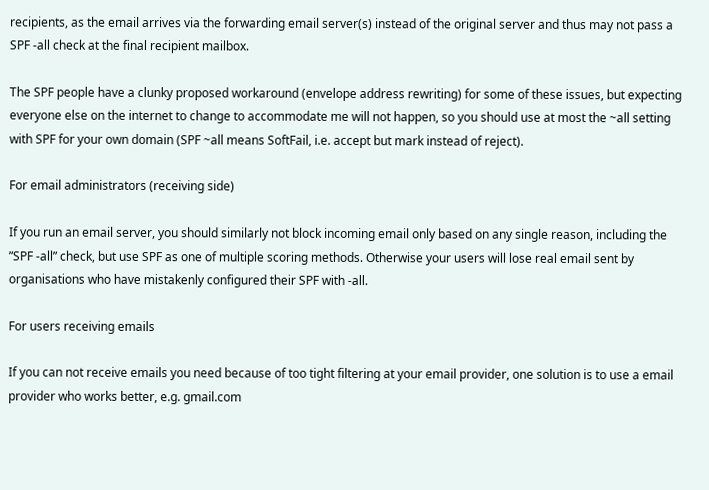recipients, as the email arrives via the forwarding email server(s) instead of the original server and thus may not pass a SPF -all check at the final recipient mailbox.

The SPF people have a clunky proposed workaround (envelope address rewriting) for some of these issues, but expecting everyone else on the internet to change to accommodate me will not happen, so you should use at most the ~all setting with SPF for your own domain (SPF ~all means SoftFail, i.e. accept but mark instead of reject).

For email administrators (receiving side)

If you run an email server, you should similarly not block incoming email only based on any single reason, including the ”SPF -all” check, but use SPF as one of multiple scoring methods. Otherwise your users will lose real email sent by organisations who have mistakenly configured their SPF with -all.

For users receiving emails

If you can not receive emails you need because of too tight filtering at your email provider, one solution is to use a email provider who works better, e.g. gmail.com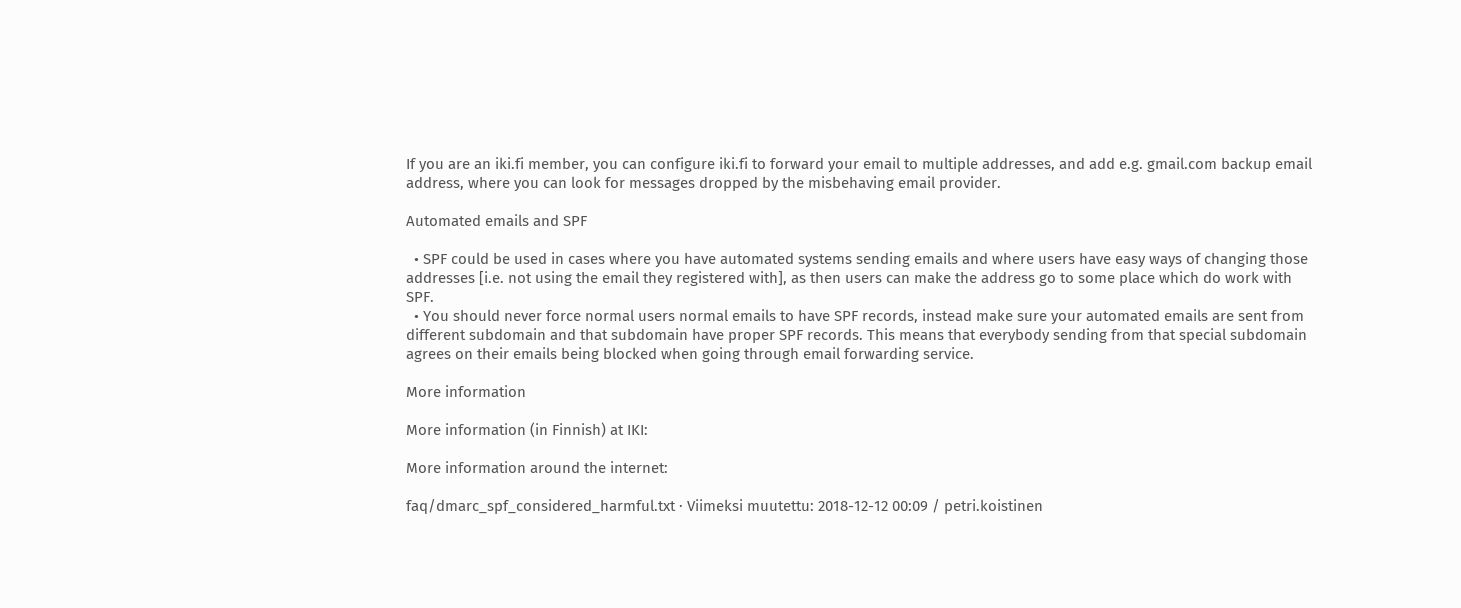If you are an iki.fi member, you can configure iki.fi to forward your email to multiple addresses, and add e.g. gmail.com backup email address, where you can look for messages dropped by the misbehaving email provider.

Automated emails and SPF

  • SPF could be used in cases where you have automated systems sending emails and where users have easy ways of changing those addresses [i.e. not using the email they registered with], as then users can make the address go to some place which do work with SPF.
  • You should never force normal users normal emails to have SPF records, instead make sure your automated emails are sent from different subdomain and that subdomain have proper SPF records. This means that everybody sending from that special subdomain agrees on their emails being blocked when going through email forwarding service.

More information

More information (in Finnish) at IKI:

More information around the internet:

faq/dmarc_spf_considered_harmful.txt · Viimeksi muutettu: 2018-12-12 00:09 / petri.koistinen